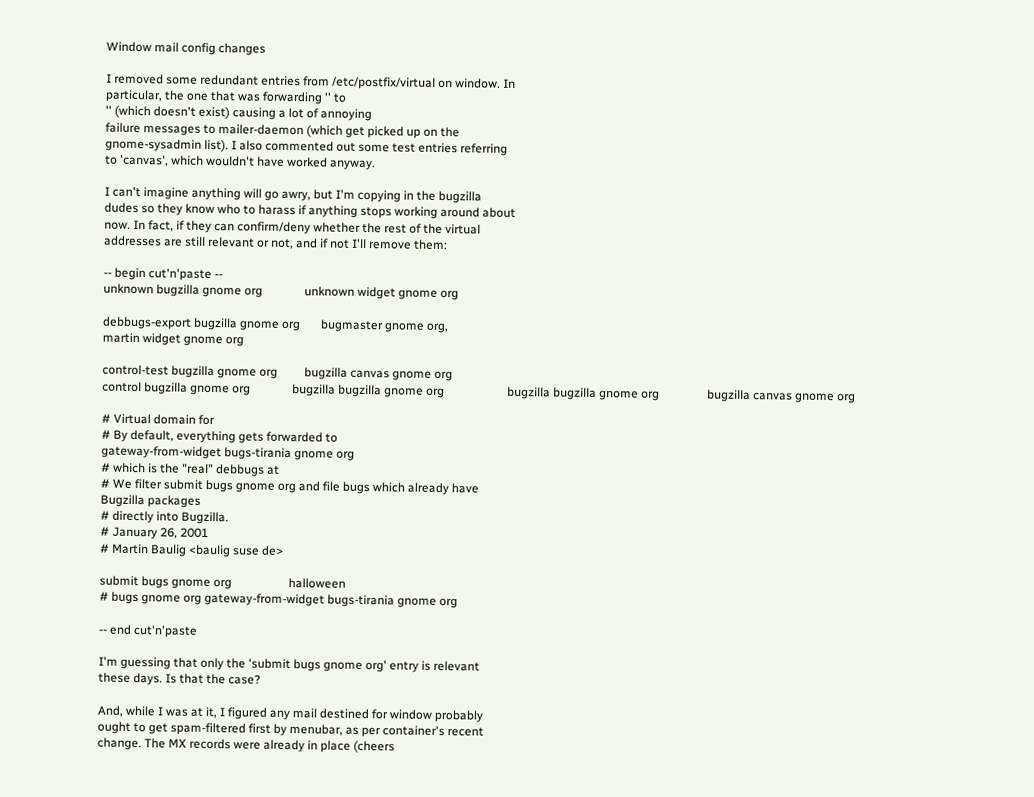Window mail config changes

I removed some redundant entries from /etc/postfix/virtual on window. In
particular, the one that was forwarding '' to
'' (which doesn't exist) causing a lot of annoying
failure messages to mailer-daemon (which get picked up on the
gnome-sysadmin list). I also commented out some test entries referring
to 'canvas', which wouldn't have worked anyway.

I can't imagine anything will go awry, but I'm copying in the bugzilla
dudes so they know who to harass if anything stops working around about
now. In fact, if they can confirm/deny whether the rest of the virtual
addresses are still relevant or not, and if not I'll remove them:

-- begin cut'n'paste --
unknown bugzilla gnome org              unknown widget gnome org

debbugs-export bugzilla gnome org       bugmaster gnome org,
martin widget gnome org

control-test bugzilla gnome org         bugzilla canvas gnome org
control bugzilla gnome org              bugzilla bugzilla gnome org                     bugzilla bugzilla gnome org                bugzilla canvas gnome org

# Virtual domain for
# By default, everything gets forwarded to
gateway-from-widget bugs-tirania gnome org
# which is the "real" debbugs at
# We filter submit bugs gnome org and file bugs which already have
Bugzilla packages
# directly into Bugzilla.
# January 26, 2001
# Martin Baulig <baulig suse de>

submit bugs gnome org                   halloween
# bugs gnome org gateway-from-widget bugs-tirania gnome org

-- end cut'n'paste

I'm guessing that only the 'submit bugs gnome org' entry is relevant
these days. Is that the case?

And, while I was at it, I figured any mail destined for window probably
ought to get spam-filtered first by menubar, as per container's recent
change. The MX records were already in place (cheers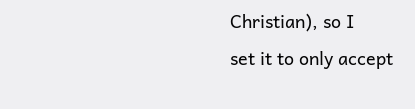Christian), so I
set it to only accept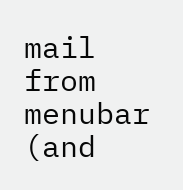mail from menubar (and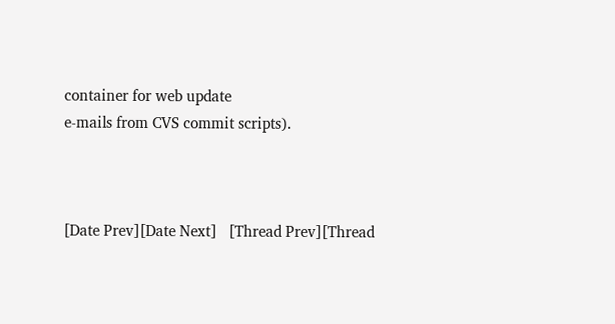container for web update
e-mails from CVS commit scripts).



[Date Prev][Date Next]   [Thread Prev][Thread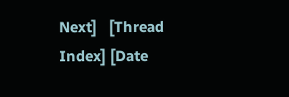Next]   [Thread Index] [Date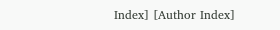Index] [Author Index]